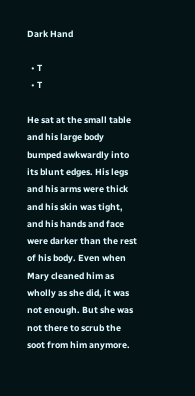Dark Hand

  • T
  • T

He sat at the small table and his large body bumped awkwardly into its blunt edges. His legs and his arms were thick and his skin was tight, and his hands and face were darker than the rest of his body. Even when Mary cleaned him as wholly as she did, it was not enough. But she was not there to scrub the soot from him anymore.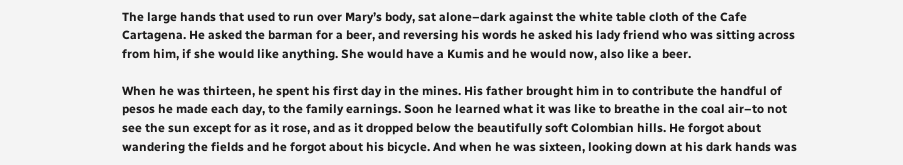The large hands that used to run over Mary’s body, sat alone–dark against the white table cloth of the Cafe Cartagena. He asked the barman for a beer, and reversing his words he asked his lady friend who was sitting across from him, if she would like anything. She would have a Kumis and he would now, also like a beer.

When he was thirteen, he spent his first day in the mines. His father brought him in to contribute the handful of pesos he made each day, to the family earnings. Soon he learned what it was like to breathe in the coal air–to not see the sun except for as it rose, and as it dropped below the beautifully soft Colombian hills. He forgot about wandering the fields and he forgot about his bicycle. And when he was sixteen, looking down at his dark hands was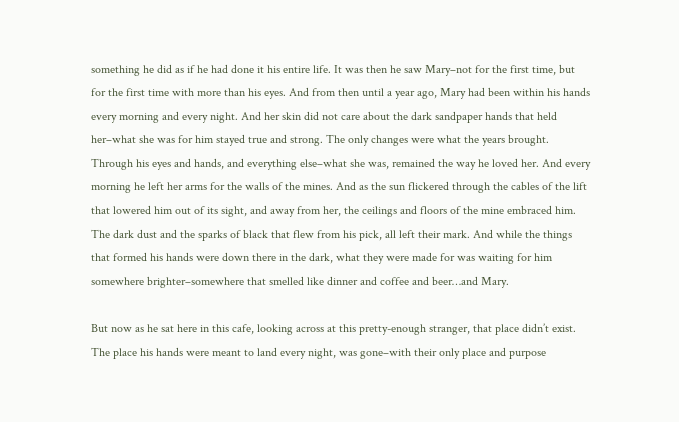something he did as if he had done it his entire life. It was then he saw Mary–not for the first time, but for the first time with more than his eyes. And from then until a year ago, Mary had been within his hands every morning and every night. And her skin did not care about the dark sandpaper hands that held her–what she was for him stayed true and strong. The only changes were what the years brought. Through his eyes and hands, and everything else–what she was, remained the way he loved her. And every morning he left her arms for the walls of the mines. And as the sun flickered through the cables of the lift that lowered him out of its sight, and away from her, the ceilings and floors of the mine embraced him. The dark dust and the sparks of black that flew from his pick, all left their mark. And while the things that formed his hands were down there in the dark, what they were made for was waiting for him somewhere brighter–somewhere that smelled like dinner and coffee and beer…and Mary.

But now as he sat here in this cafe, looking across at this pretty-enough stranger, that place didn’t exist. The place his hands were meant to land every night, was gone–with their only place and purpose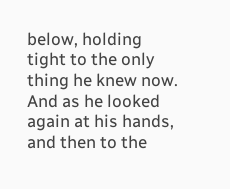below, holding tight to the only thing he knew now. And as he looked again at his hands, and then to the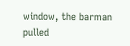window, the barman pulled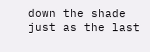down the shade just as the last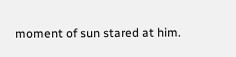moment of sun stared at him.